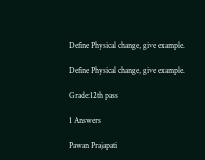Define Physical change, give example.

Define Physical change, give example.

Grade:12th pass

1 Answers

Pawan Prajapati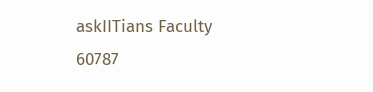askIITians Faculty 60787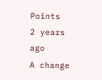Points
2 years ago
A change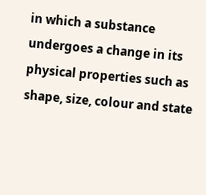in which a substance undergoes a change in its physical properties such as shape, size, colour and state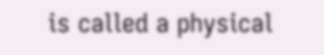is called a physical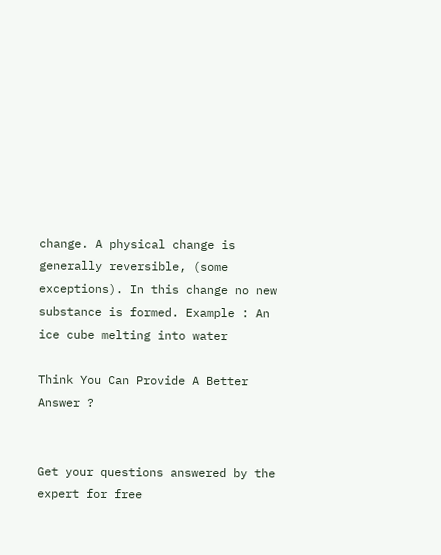change. A physical change is generally reversible, (some exceptions). In this change no new substance is formed. Example : An ice cube melting into water

Think You Can Provide A Better Answer ?


Get your questions answered by the expert for free